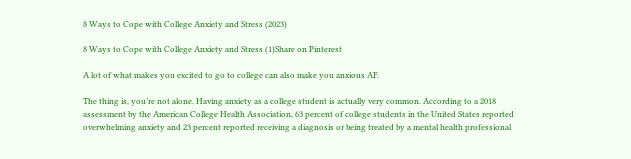8 Ways to Cope with College Anxiety and Stress (2023)

8 Ways to Cope with College Anxiety and Stress (1)Share on Pinterest

A lot of what makes you excited to go to college can also make you anxious AF.

The thing is, you’re not alone. Having anxiety as a college student is actually very common. According to a 2018 assessment by the American College Health Association, 63 percent of college students in the United States reported overwhelming anxiety and 23 percent reported receiving a diagnosis or being treated by a mental health professional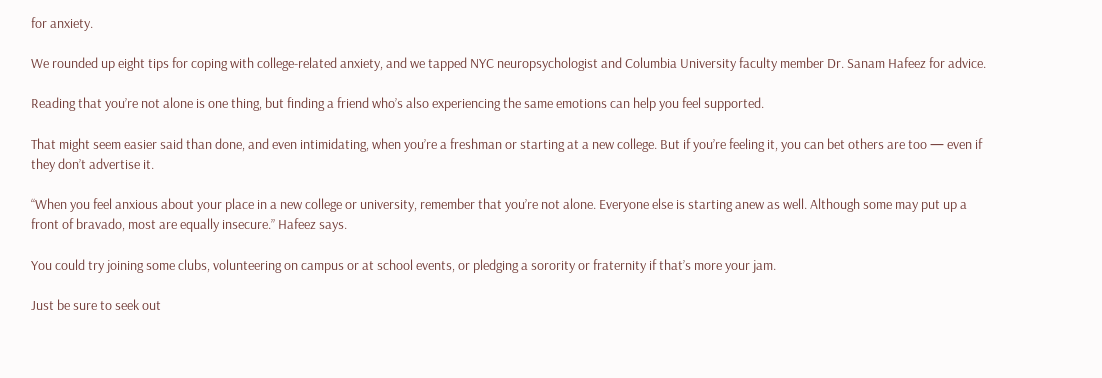for anxiety.

We rounded up eight tips for coping with college-related anxiety, and we tapped NYC neuropsychologist and Columbia University faculty member Dr. Sanam Hafeez for advice.

Reading that you’re not alone is one thing, but finding a friend who’s also experiencing the same emotions can help you feel supported.

That might seem easier said than done, and even intimidating, when you’re a freshman or starting at a new college. But if you’re feeling it, you can bet others are too — even if they don’t advertise it.

“When you feel anxious about your place in a new college or university, remember that you’re not alone. Everyone else is starting anew as well. Although some may put up a front of bravado, most are equally insecure.” Hafeez says.

You could try joining some clubs, volunteering on campus or at school events, or pledging a sorority or fraternity if that’s more your jam.

Just be sure to seek out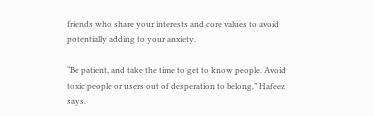friends who share your interests and core values to avoid potentially adding to your anxiety.

“Be patient, and take the time to get to know people. Avoid toxic people or users out of desperation to belong,” Hafeez says.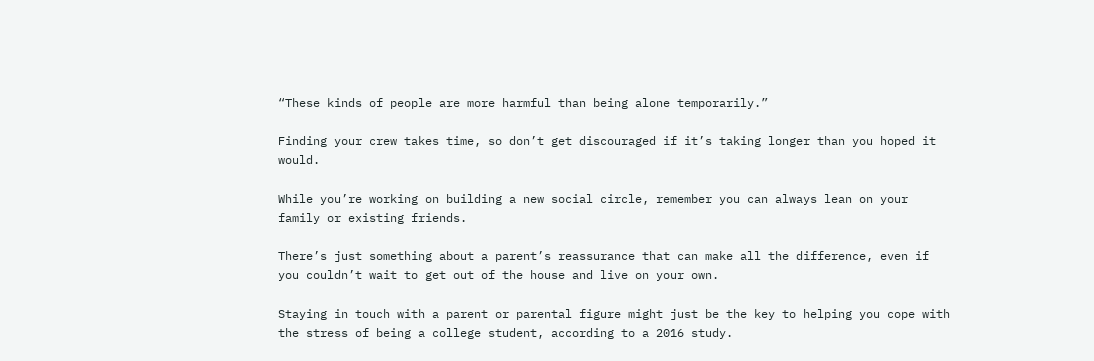“These kinds of people are more harmful than being alone temporarily.”

Finding your crew takes time, so don’t get discouraged if it’s taking longer than you hoped it would.

While you’re working on building a new social circle, remember you can always lean on your family or existing friends.

There’s just something about a parent’s reassurance that can make all the difference, even if you couldn’t wait to get out of the house and live on your own.

Staying in touch with a parent or parental figure might just be the key to helping you cope with the stress of being a college student, according to a 2016 study.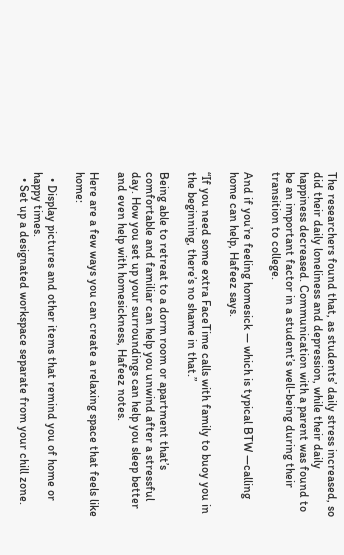The researchers found that, as students’ daily stress increased, so did their daily loneliness and depression, while their daily happiness decreased. Communication with a parent was found to be an important factor in a student’s well-being during their transition to college.

And if you’re feeling homesick — which is typical BTW —calling home can help, Hafeez says.

“If you need some extra FaceTime calls with family to buoy you in the beginning, there’s no shame in that.”

Being able to retreat to a dorm room or apartment that’s comfortable and familiar can help you unwind after a stressful day. How you set up your surroundings can help you sleep better and even help with homesickness, Hafeez notes.

Here are a few ways you can create a relaxing space that feels like home:

  • Display pictures and other items that remind you of home or happy times.
  • Set up a designated workspace separate from your chill zone.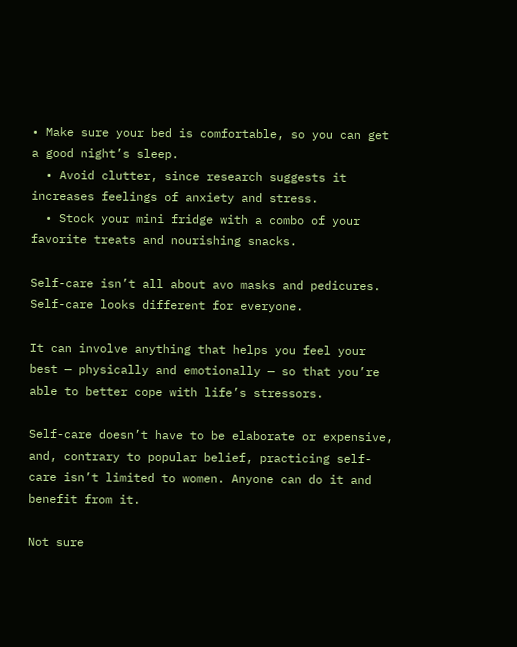• Make sure your bed is comfortable, so you can get a good night’s sleep.
  • Avoid clutter, since research suggests it increases feelings of anxiety and stress.
  • Stock your mini fridge with a combo of your favorite treats and nourishing snacks.

Self-care isn’t all about avo masks and pedicures. Self-care looks different for everyone.

It can involve anything that helps you feel your best — physically and emotionally — so that you’re able to better cope with life’s stressors.

Self-care doesn’t have to be elaborate or expensive, and, contrary to popular belief, practicing self-care isn’t limited to women. Anyone can do it and benefit from it.

Not sure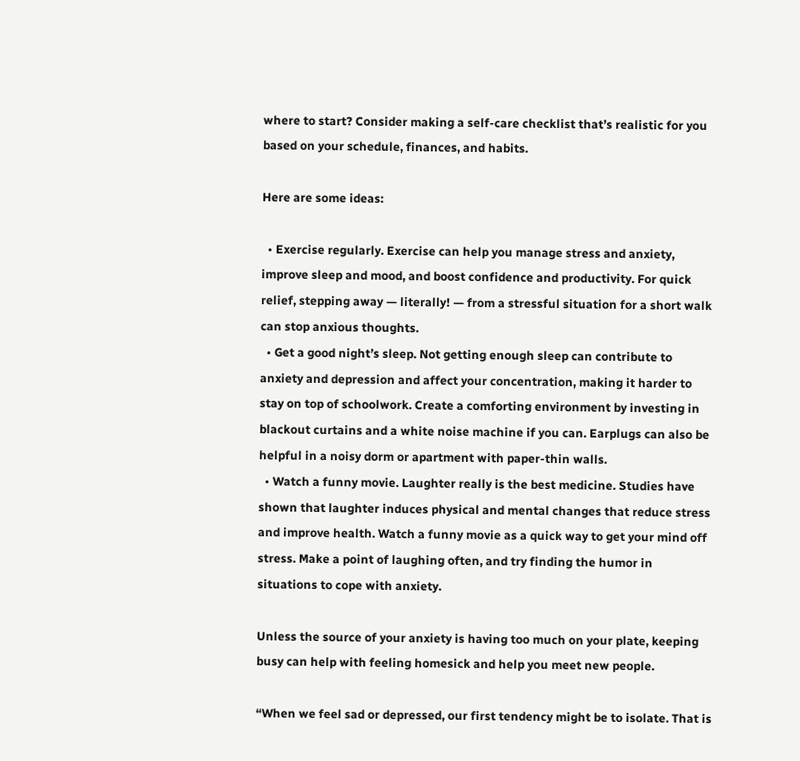where to start? Consider making a self-care checklist that’s realistic for you based on your schedule, finances, and habits.

Here are some ideas:

  • Exercise regularly. Exercise can help you manage stress and anxiety, improve sleep and mood, and boost confidence and productivity. For quick relief, stepping away — literally! — from a stressful situation for a short walk can stop anxious thoughts.
  • Get a good night’s sleep. Not getting enough sleep can contribute to anxiety and depression and affect your concentration, making it harder to stay on top of schoolwork. Create a comforting environment by investing in blackout curtains and a white noise machine if you can. Earplugs can also be helpful in a noisy dorm or apartment with paper-thin walls.
  • Watch a funny movie. Laughter really is the best medicine. Studies have shown that laughter induces physical and mental changes that reduce stress and improve health. Watch a funny movie as a quick way to get your mind off stress. Make a point of laughing often, and try finding the humor in situations to cope with anxiety.

Unless the source of your anxiety is having too much on your plate, keeping busy can help with feeling homesick and help you meet new people.

“When we feel sad or depressed, our first tendency might be to isolate. That is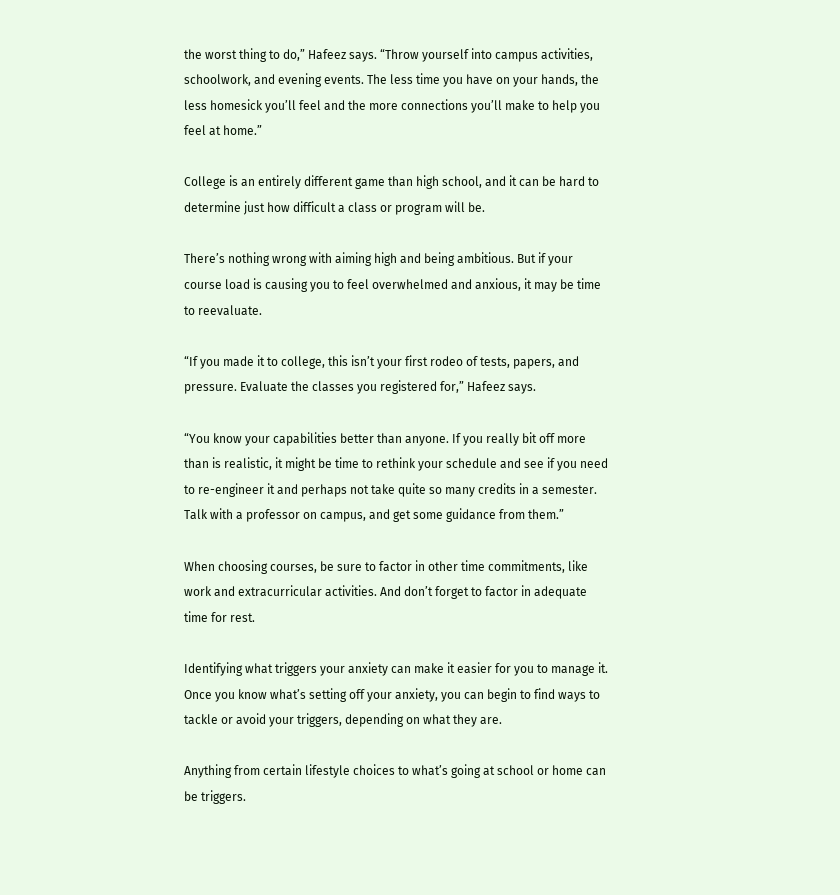the worst thing to do,” Hafeez says. “Throw yourself into campus activities, schoolwork, and evening events. The less time you have on your hands, the less homesick you’ll feel and the more connections you’ll make to help you feel at home.”

College is an entirely different game than high school, and it can be hard to determine just how difficult a class or program will be.

There’s nothing wrong with aiming high and being ambitious. But if your course load is causing you to feel overwhelmed and anxious, it may be time to reevaluate.

“If you made it to college, this isn’t your first rodeo of tests, papers, and pressure. Evaluate the classes you registered for,” Hafeez says.

“You know your capabilities better than anyone. If you really bit off more than is realistic, it might be time to rethink your schedule and see if you need to re-engineer it and perhaps not take quite so many credits in a semester. Talk with a professor on campus, and get some guidance from them.”

When choosing courses, be sure to factor in other time commitments, like work and extracurricular activities. And don’t forget to factor in adequate time for rest.

Identifying what triggers your anxiety can make it easier for you to manage it. Once you know what’s setting off your anxiety, you can begin to find ways to tackle or avoid your triggers, depending on what they are.

Anything from certain lifestyle choices to what’s going at school or home can be triggers.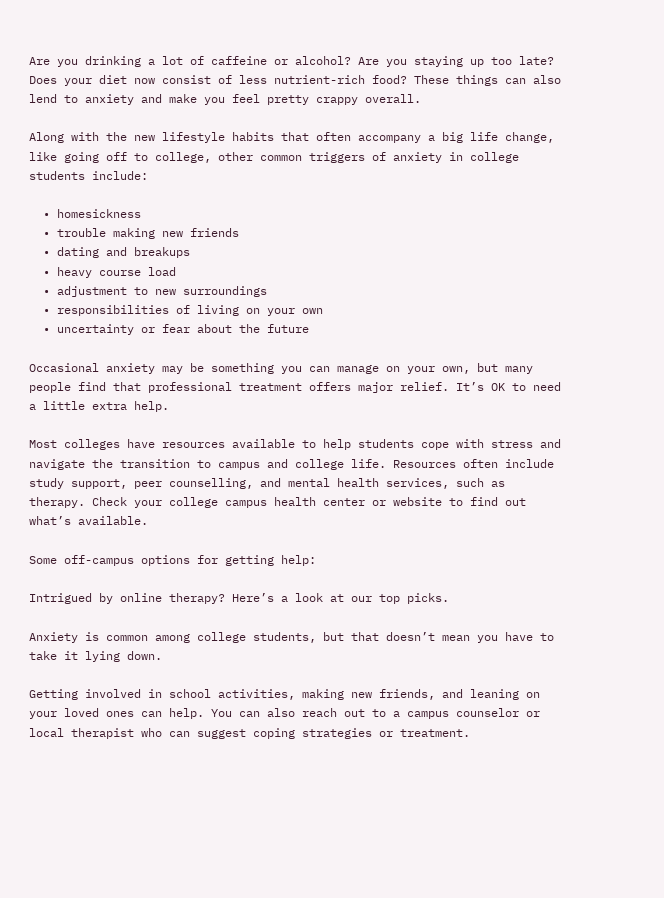Are you drinking a lot of caffeine or alcohol? Are you staying up too late? Does your diet now consist of less nutrient-rich food? These things can also lend to anxiety and make you feel pretty crappy overall.

Along with the new lifestyle habits that often accompany a big life change, like going off to college, other common triggers of anxiety in college students include:

  • homesickness
  • trouble making new friends
  • dating and breakups
  • heavy course load
  • adjustment to new surroundings
  • responsibilities of living on your own
  • uncertainty or fear about the future

Occasional anxiety may be something you can manage on your own, but many people find that professional treatment offers major relief. It’s OK to need a little extra help.

Most colleges have resources available to help students cope with stress and navigate the transition to campus and college life. Resources often include study support, peer counselling, and mental health services, such as therapy. Check your college campus health center or website to find out what’s available.

Some off-campus options for getting help:

Intrigued by online therapy? Here’s a look at our top picks.

Anxiety is common among college students, but that doesn’t mean you have to take it lying down.

Getting involved in school activities, making new friends, and leaning on your loved ones can help. You can also reach out to a campus counselor or local therapist who can suggest coping strategies or treatment.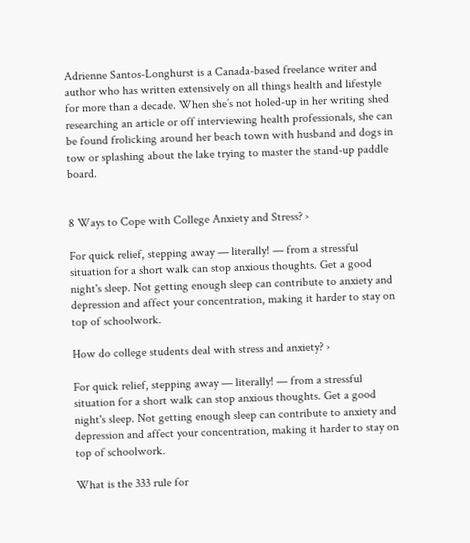Adrienne Santos-Longhurst is a Canada-based freelance writer and author who has written extensively on all things health and lifestyle for more than a decade. When she’s not holed-up in her writing shed researching an article or off interviewing health professionals, she can be found frolicking around her beach town with husband and dogs in tow or splashing about the lake trying to master the stand-up paddle board.


8 Ways to Cope with College Anxiety and Stress? ›

For quick relief, stepping away — literally! — from a stressful situation for a short walk can stop anxious thoughts. Get a good night's sleep. Not getting enough sleep can contribute to anxiety and depression and affect your concentration, making it harder to stay on top of schoolwork.

How do college students deal with stress and anxiety? ›

For quick relief, stepping away — literally! — from a stressful situation for a short walk can stop anxious thoughts. Get a good night's sleep. Not getting enough sleep can contribute to anxiety and depression and affect your concentration, making it harder to stay on top of schoolwork.

What is the 333 rule for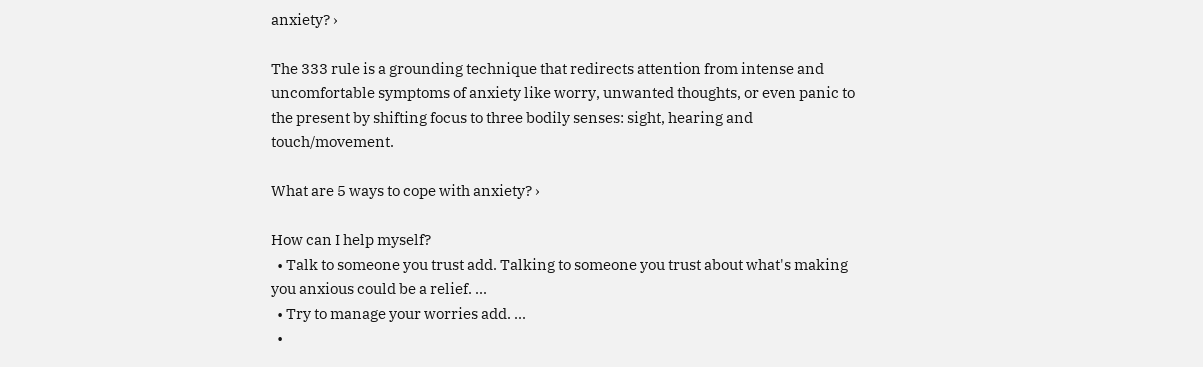anxiety? ›

The 333 rule is a grounding technique that redirects attention from intense and uncomfortable symptoms of anxiety like worry, unwanted thoughts, or even panic to the present by shifting focus to three bodily senses: sight, hearing and touch/movement.

What are 5 ways to cope with anxiety? ›

How can I help myself?
  • Talk to someone you trust add. Talking to someone you trust about what's making you anxious could be a relief. ...
  • Try to manage your worries add. ...
  •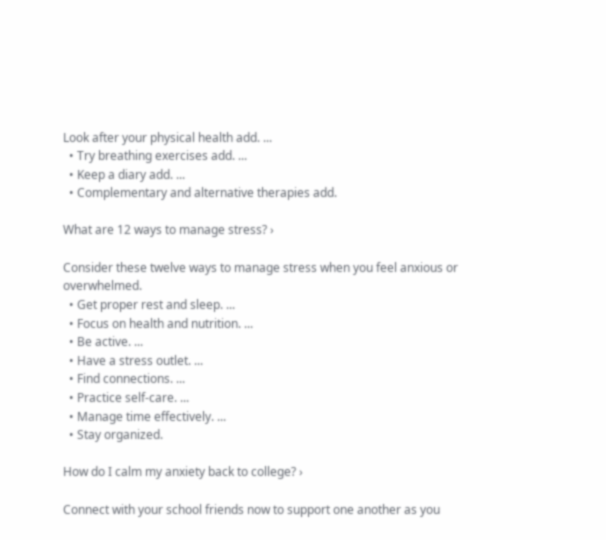Look after your physical health add. ...
  • Try breathing exercises add. ...
  • Keep a diary add. ...
  • Complementary and alternative therapies add.

What are 12 ways to manage stress? ›

Consider these twelve ways to manage stress when you feel anxious or overwhelmed.
  • Get proper rest and sleep. ...
  • Focus on health and nutrition. ...
  • Be active. ...
  • Have a stress outlet. ...
  • Find connections. ...
  • Practice self-care. ...
  • Manage time effectively. ...
  • Stay organized.

How do I calm my anxiety back to college? ›

Connect with your school friends now to support one another as you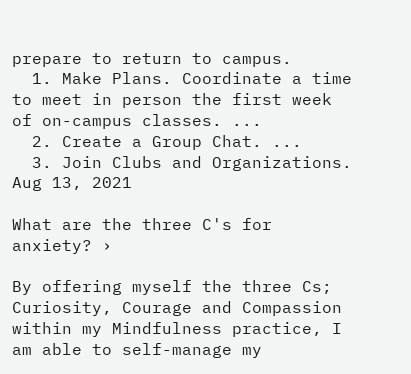prepare to return to campus.
  1. Make Plans. Coordinate a time to meet in person the first week of on-campus classes. ...
  2. Create a Group Chat. ...
  3. Join Clubs and Organizations.
Aug 13, 2021

What are the three C's for anxiety? ›

By offering myself the three Cs; Curiosity, Courage and Compassion within my Mindfulness practice, I am able to self-manage my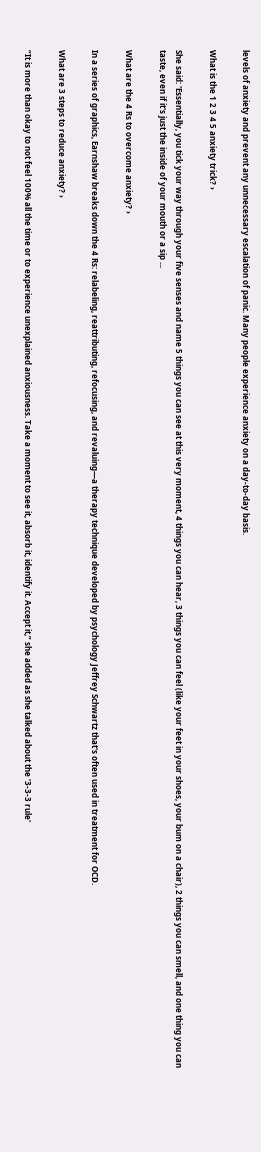levels of anxiety and prevent any unnecessary escalation of panic. Many people experience anxiety on a day-to-day basis.

What is the 1 2 3 4 5 anxiety trick? ›

She said: 'Essentially, you tick your way through your five senses and name 5 things you can see at this very moment, 4 things you can hear, 3 things you can feel (like your feet in your shoes, your bum on a chair), 2 things you can smell, and one thing you can taste, even if it's just the inside of your mouth or a sip ...

What are the 4 Rs to overcome anxiety? ›

In a series of graphics, Earnshaw breaks down the 4 Rs: relabeling, reattributing, refocusing, and revaluing—a therapy technique developed by psychology Jeffrey Schwartz that's often used in treatment for OCD.

What are 3 steps to reduce anxiety? ›

“It is more than okay to not feel 100% all the time or to experience unexplained anxiousness. Take a moment to see it, absorb it, identify it. Accept it,” she added as she talked about the '3-3-3 rule'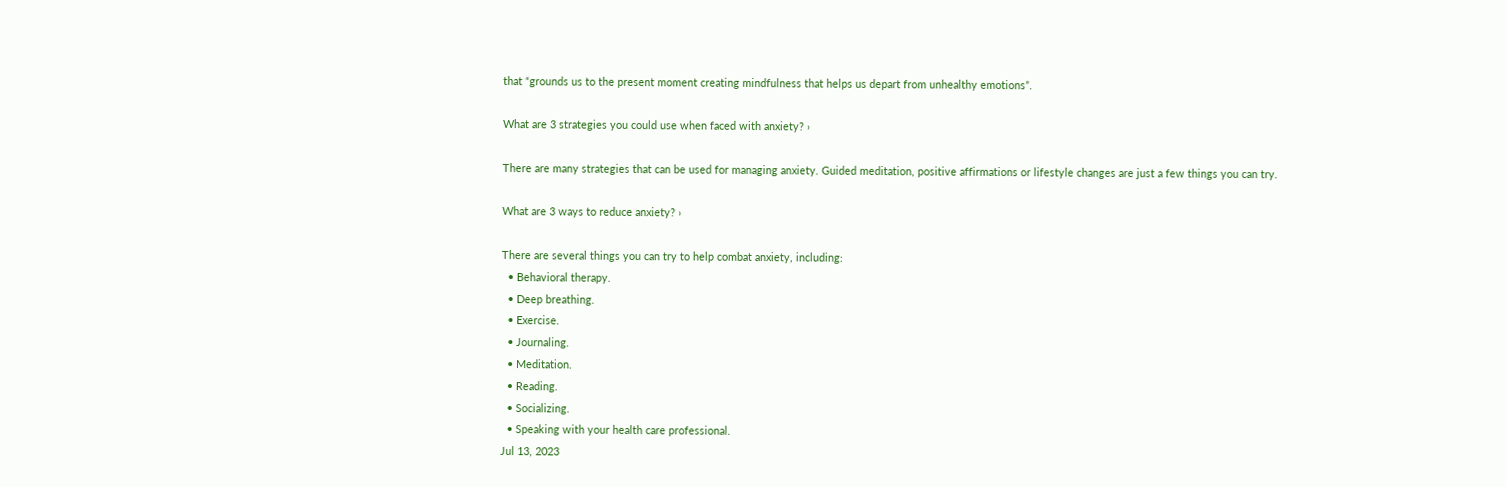that “grounds us to the present moment creating mindfulness that helps us depart from unhealthy emotions”.

What are 3 strategies you could use when faced with anxiety? ›

There are many strategies that can be used for managing anxiety. Guided meditation, positive affirmations or lifestyle changes are just a few things you can try.

What are 3 ways to reduce anxiety? ›

There are several things you can try to help combat anxiety, including:
  • Behavioral therapy.
  • Deep breathing.
  • Exercise.
  • Journaling.
  • Meditation.
  • Reading.
  • Socializing.
  • Speaking with your health care professional.
Jul 13, 2023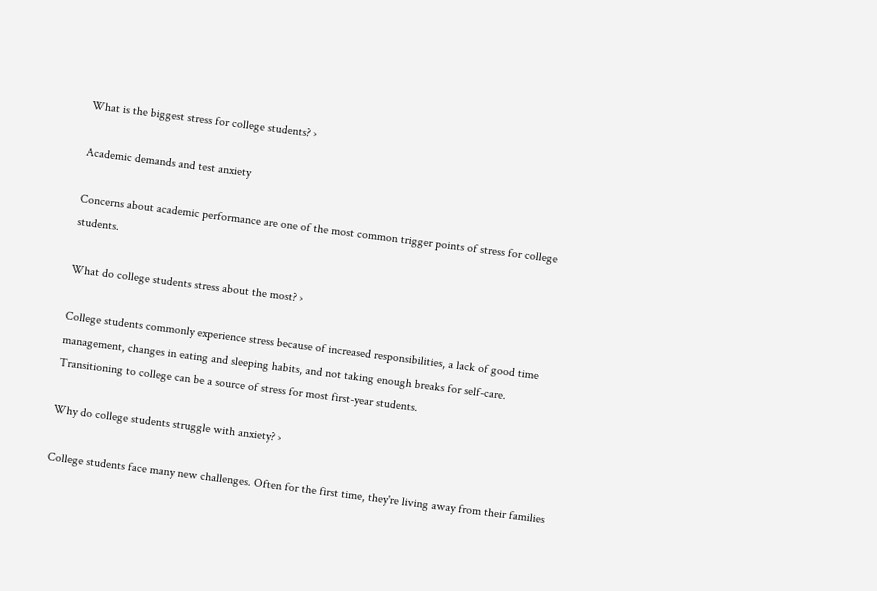What is the biggest stress for college students? ›

Academic demands and test anxiety

Concerns about academic performance are one of the most common trigger points of stress for college students.

What do college students stress about the most? ›

College students commonly experience stress because of increased responsibilities, a lack of good time management, changes in eating and sleeping habits, and not taking enough breaks for self-care. Transitioning to college can be a source of stress for most first-year students.

Why do college students struggle with anxiety? ›

College students face many new challenges. Often for the first time, they're living away from their families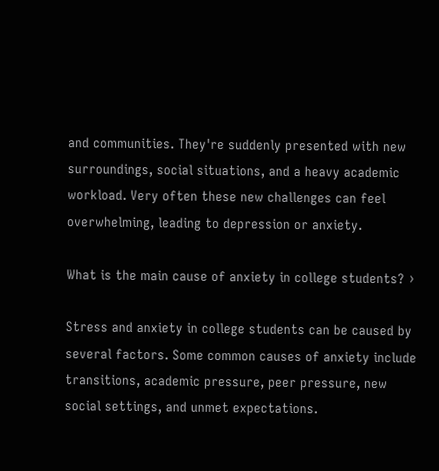and communities. They're suddenly presented with new surroundings, social situations, and a heavy academic workload. Very often these new challenges can feel overwhelming, leading to depression or anxiety.

What is the main cause of anxiety in college students? ›

Stress and anxiety in college students can be caused by several factors. Some common causes of anxiety include transitions, academic pressure, peer pressure, new social settings, and unmet expectations.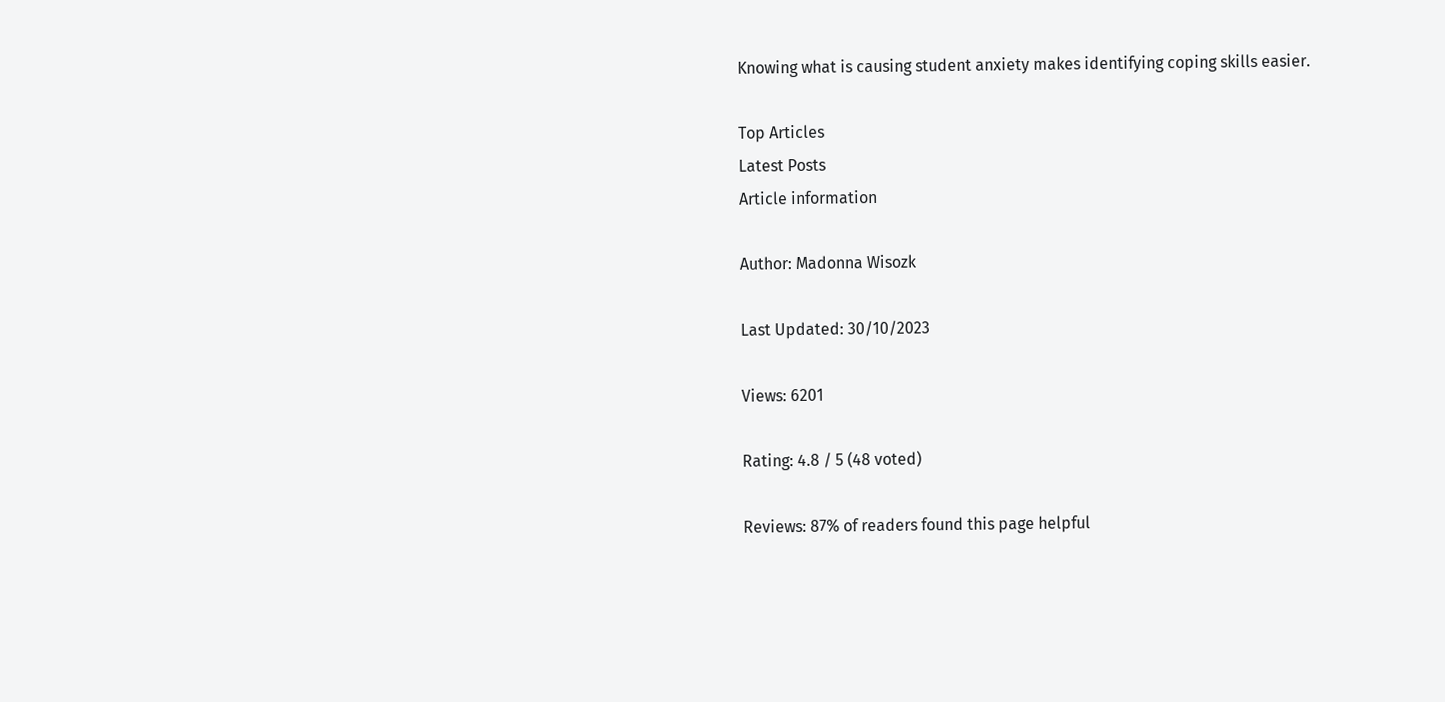Knowing what is causing student anxiety makes identifying coping skills easier.

Top Articles
Latest Posts
Article information

Author: Madonna Wisozk

Last Updated: 30/10/2023

Views: 6201

Rating: 4.8 / 5 (48 voted)

Reviews: 87% of readers found this page helpful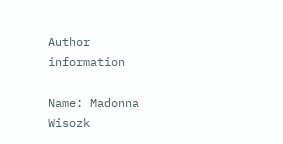Author information

Name: Madonna Wisozk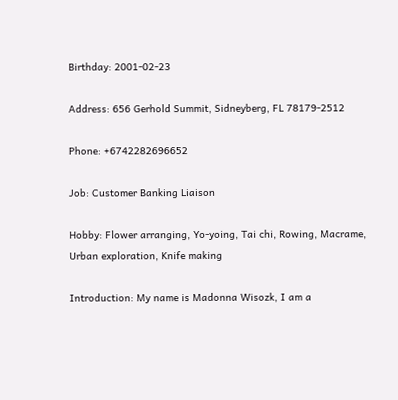Birthday: 2001-02-23

Address: 656 Gerhold Summit, Sidneyberg, FL 78179-2512

Phone: +6742282696652

Job: Customer Banking Liaison

Hobby: Flower arranging, Yo-yoing, Tai chi, Rowing, Macrame, Urban exploration, Knife making

Introduction: My name is Madonna Wisozk, I am a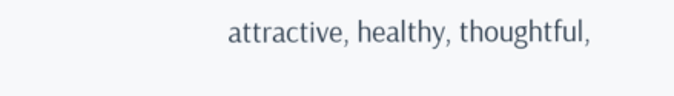attractive, healthy, thoughtful,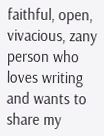faithful, open, vivacious, zany person who loves writing and wants to share my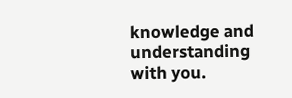knowledge and understanding with you.